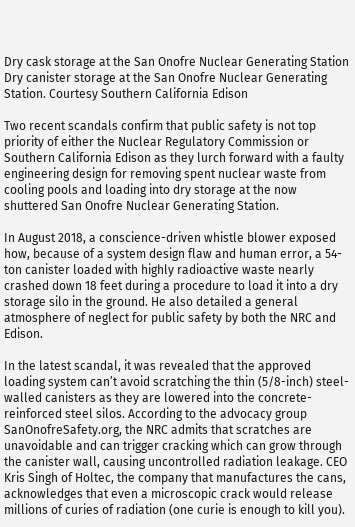Dry cask storage at the San Onofre Nuclear Generating Station
Dry canister storage at the San Onofre Nuclear Generating Station. Courtesy Southern California Edison

Two recent scandals confirm that public safety is not top priority of either the Nuclear Regulatory Commission or Southern California Edison as they lurch forward with a faulty engineering design for removing spent nuclear waste from cooling pools and loading into dry storage at the now shuttered San Onofre Nuclear Generating Station.

In August 2018, a conscience-driven whistle blower exposed how, because of a system design flaw and human error, a 54-ton canister loaded with highly radioactive waste nearly crashed down 18 feet during a procedure to load it into a dry storage silo in the ground. He also detailed a general atmosphere of neglect for public safety by both the NRC and Edison.

In the latest scandal, it was revealed that the approved loading system can’t avoid scratching the thin (5/8-inch) steel-walled canisters as they are lowered into the concrete-reinforced steel silos. According to the advocacy group SanOnofreSafety.org, the NRC admits that scratches are unavoidable and can trigger cracking which can grow through the canister wall, causing uncontrolled radiation leakage. CEO Kris Singh of Holtec, the company that manufactures the cans, acknowledges that even a microscopic crack would release millions of curies of radiation (one curie is enough to kill you).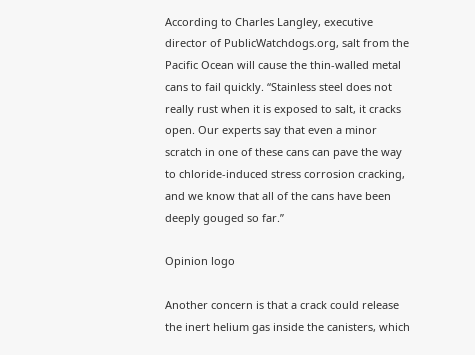According to Charles Langley, executive director of PublicWatchdogs.org, salt from the Pacific Ocean will cause the thin-walled metal cans to fail quickly. “Stainless steel does not really rust when it is exposed to salt, it cracks open. Our experts say that even a minor scratch in one of these cans can pave the way to chloride-induced stress corrosion cracking, and we know that all of the cans have been deeply gouged so far.”

Opinion logo

Another concern is that a crack could release the inert helium gas inside the canisters, which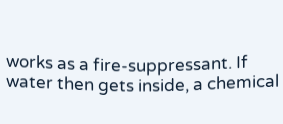works as a fire-suppressant. If water then gets inside, a chemical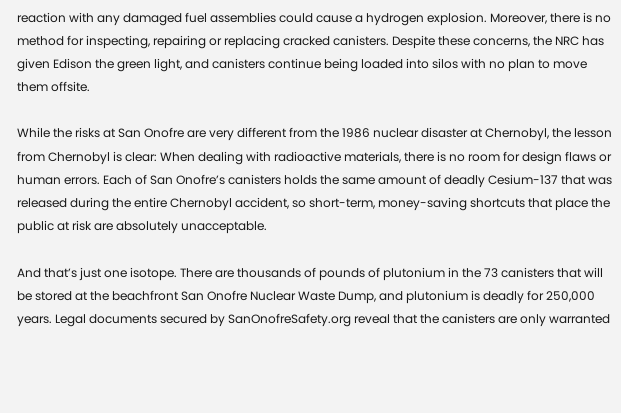reaction with any damaged fuel assemblies could cause a hydrogen explosion. Moreover, there is no method for inspecting, repairing or replacing cracked canisters. Despite these concerns, the NRC has given Edison the green light, and canisters continue being loaded into silos with no plan to move them offsite.

While the risks at San Onofre are very different from the 1986 nuclear disaster at Chernobyl, the lesson from Chernobyl is clear: When dealing with radioactive materials, there is no room for design flaws or human errors. Each of San Onofre’s canisters holds the same amount of deadly Cesium-137 that was released during the entire Chernobyl accident, so short-term, money-saving shortcuts that place the public at risk are absolutely unacceptable.

And that’s just one isotope. There are thousands of pounds of plutonium in the 73 canisters that will be stored at the beachfront San Onofre Nuclear Waste Dump, and plutonium is deadly for 250,000 years. Legal documents secured by SanOnofreSafety.org reveal that the canisters are only warranted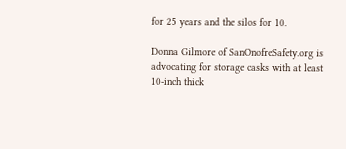for 25 years and the silos for 10.

Donna Gilmore of SanOnofreSafety.org is advocating for storage casks with at least 10-inch thick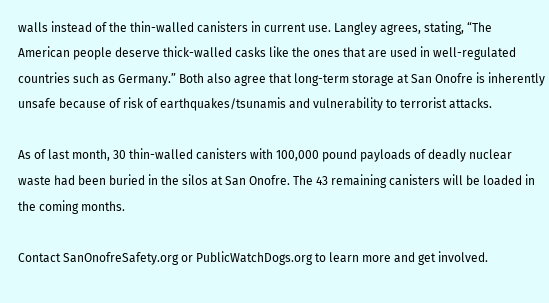walls instead of the thin-walled canisters in current use. Langley agrees, stating, “The American people deserve thick-walled casks like the ones that are used in well-regulated countries such as Germany.” Both also agree that long-term storage at San Onofre is inherently unsafe because of risk of earthquakes/tsunamis and vulnerability to terrorist attacks.

As of last month, 30 thin-walled canisters with 100,000 pound payloads of deadly nuclear waste had been buried in the silos at San Onofre. The 43 remaining canisters will be loaded in the coming months.

Contact SanOnofreSafety.org or PublicWatchDogs.org to learn more and get involved.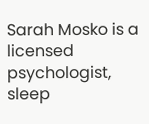Sarah Mosko is a licensed psychologist, sleep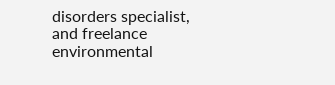disorders specialist, and freelance environmental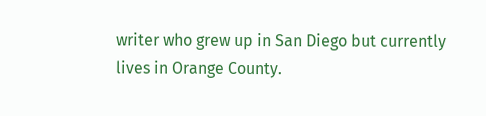writer who grew up in San Diego but currently lives in Orange County.